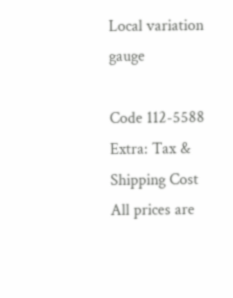Local variation gauge

Code 112-5588
Extra: Tax & Shipping Cost
All prices are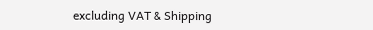excluding VAT & Shipping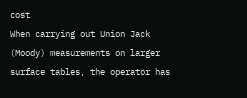cost
When carrying out Union Jack (Moody) measurements on larger surface tables, the operator has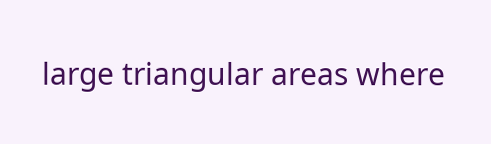large triangular areas where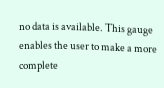no data is available. This gauge enables the user to make a more complete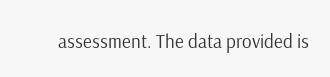assessment. The data provided is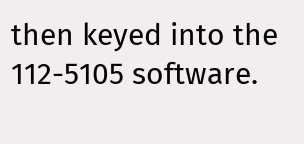then keyed into the 112-5105 software.